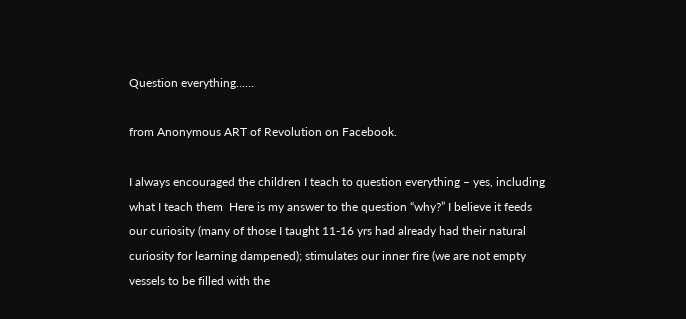Question everything……

from Anonymous ART of Revolution on Facebook.

I always encouraged the children I teach to question everything – yes, including what I teach them  Here is my answer to the question “why?” I believe it feeds our curiosity (many of those I taught 11-16 yrs had already had their natural curiosity for learning dampened); stimulates our inner fire (we are not empty vessels to be filled with the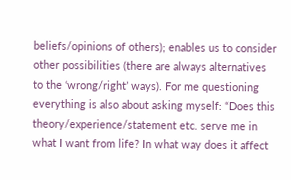beliefs/opinions of others); enables us to consider other possibilities (there are always alternatives to the ‘wrong/right’ ways). For me questioning everything is also about asking myself: “Does this theory/experience/statement etc. serve me in what I want from life? In what way does it affect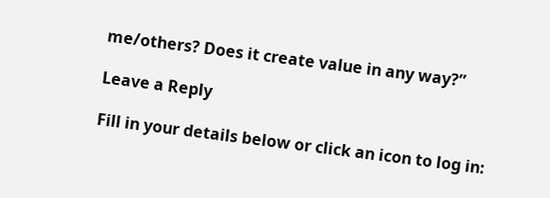me/others? Does it create value in any way?”

Leave a Reply

Fill in your details below or click an icon to log in: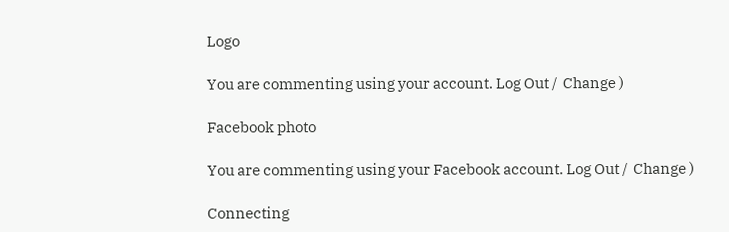Logo

You are commenting using your account. Log Out /  Change )

Facebook photo

You are commenting using your Facebook account. Log Out /  Change )

Connecting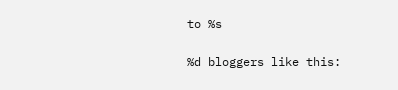to %s

%d bloggers like this: